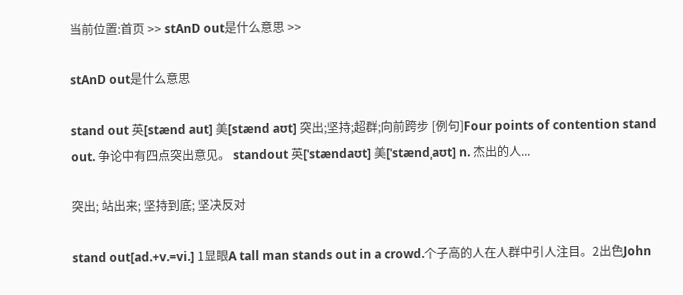当前位置:首页 >> stAnD out是什么意思 >>

stAnD out是什么意思

stand out 英[stænd aut] 美[stænd aʊt] 突出;坚持;超群;向前跨步 [例句]Four points of contention stand out. 争论中有四点突出意见。 standout 英[ˈstændaʊt] 美[ˈstændˌaʊt] n. 杰出的人...

突出; 站出来; 坚持到底; 坚决反对

stand out[ad.+v.=vi.] 1显眼A tall man stands out in a crowd.个子高的人在人群中引人注目。2出色John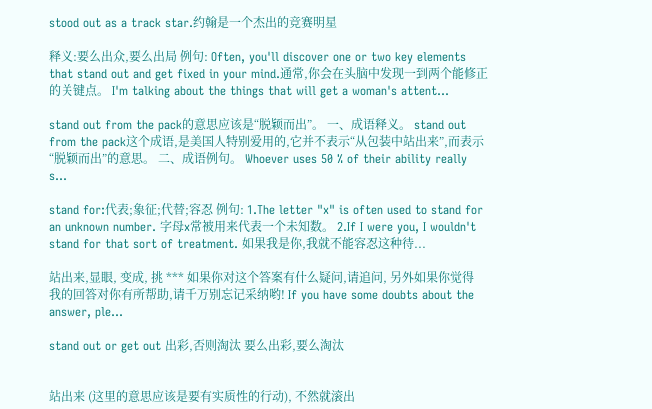stood out as a track star.约翰是一个杰出的竞赛明星

释义:要么出众,要么出局 例句: Often, you'll discover one or two key elements that stand out and get fixed in your mind.通常,你会在头脑中发现一到两个能修正的关键点。 I'm talking about the things that will get a woman's attent...

stand out from the pack的意思应该是“脱颖而出”。 一、成语释义。 stand out from the pack这个成语,是美国人特别爱用的,它并不表示“从包装中站出来”,而表示“脱颖而出”的意思。 二、成语例句。 Whoever uses 50 % of their ability really s...

stand for:代表;象征;代替;容忍 例句: 1.The letter "x" is often used to stand for an unknown number. 字母x常被用来代表一个未知数。 2.If I were you, I wouldn't stand for that sort of treatment. 如果我是你,我就不能容忍这种待...

站出来,显眼, 变成, 挑 *** 如果你对这个答案有什么疑问,请追问, 另外如果你觉得我的回答对你有所帮助,请千万别忘记采纳哟! If you have some doubts about the answer, ple...

stand out or get out 出彩,否则淘汰 要么出彩,要么淘汰


站出来 (这里的意思应该是要有实质性的行动), 不然就滚出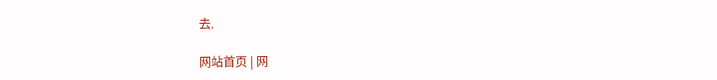去.

网站首页 | 网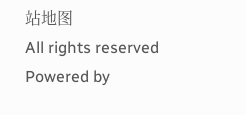站地图
All rights reserved Powered by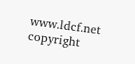www.ldcf.net
copyright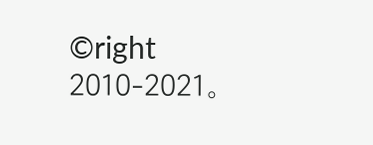©right 2010-2021。